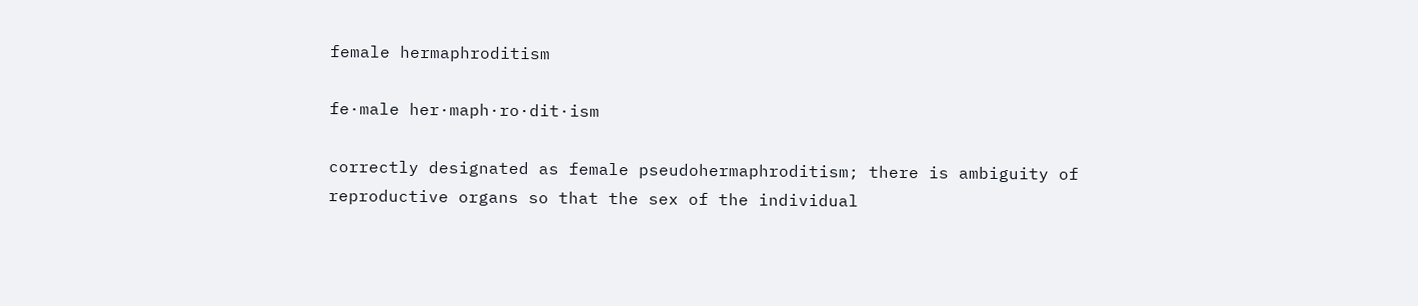female hermaphroditism

fe·male her·maph·ro·dit·ism

correctly designated as female pseudohermaphroditism; there is ambiguity of reproductive organs so that the sex of the individual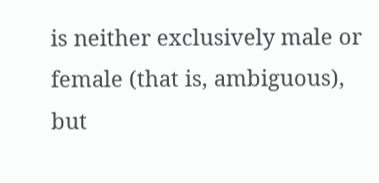is neither exclusively male or female (that is, ambiguous), but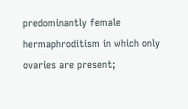predominantly female hermaphroditism in which only ovaries are present;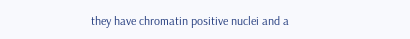they have chromatin positive nuclei and a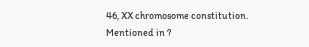46, XX chromosome constitution.
Mentioned in ?